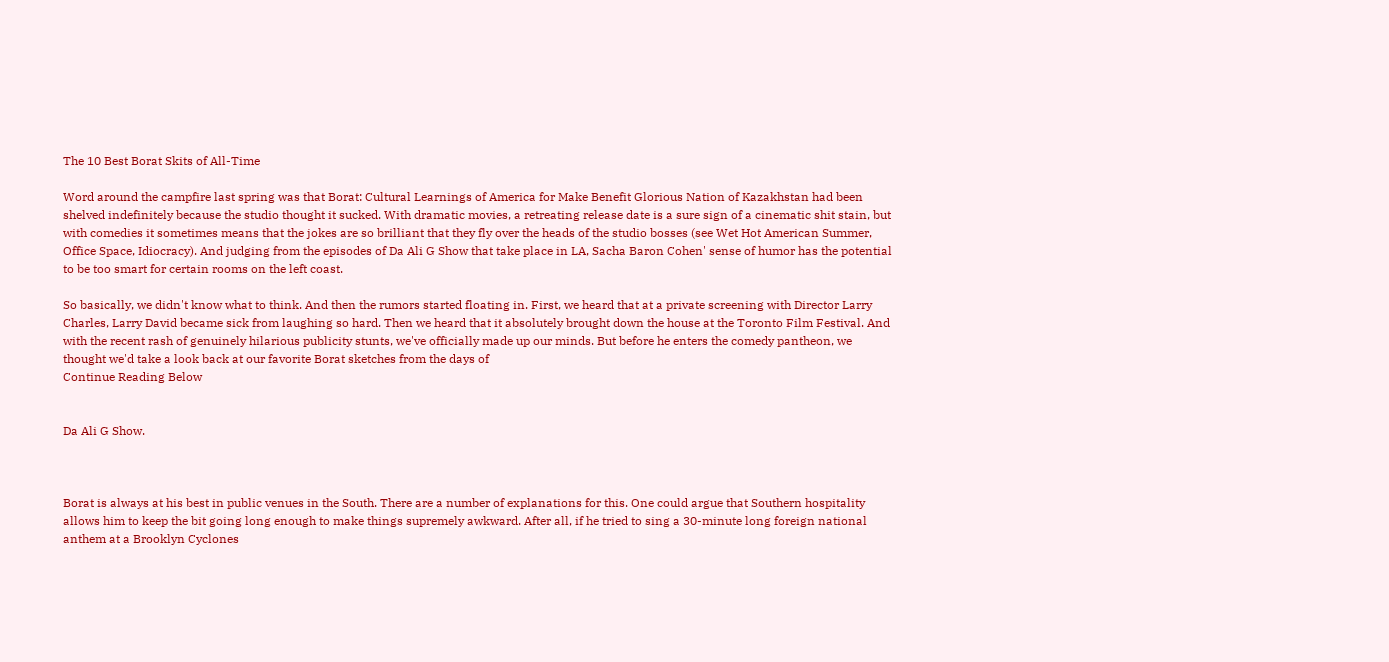The 10 Best Borat Skits of All-Time

Word around the campfire last spring was that Borat: Cultural Learnings of America for Make Benefit Glorious Nation of Kazakhstan had been shelved indefinitely because the studio thought it sucked. With dramatic movies, a retreating release date is a sure sign of a cinematic shit stain, but with comedies it sometimes means that the jokes are so brilliant that they fly over the heads of the studio bosses (see Wet Hot American Summer, Office Space, Idiocracy). And judging from the episodes of Da Ali G Show that take place in LA, Sacha Baron Cohen' sense of humor has the potential to be too smart for certain rooms on the left coast.

So basically, we didn't know what to think. And then the rumors started floating in. First, we heard that at a private screening with Director Larry Charles, Larry David became sick from laughing so hard. Then we heard that it absolutely brought down the house at the Toronto Film Festival. And with the recent rash of genuinely hilarious publicity stunts, we've officially made up our minds. But before he enters the comedy pantheon, we thought we'd take a look back at our favorite Borat sketches from the days of
Continue Reading Below


Da Ali G Show.



Borat is always at his best in public venues in the South. There are a number of explanations for this. One could argue that Southern hospitality allows him to keep the bit going long enough to make things supremely awkward. After all, if he tried to sing a 30-minute long foreign national anthem at a Brooklyn Cyclones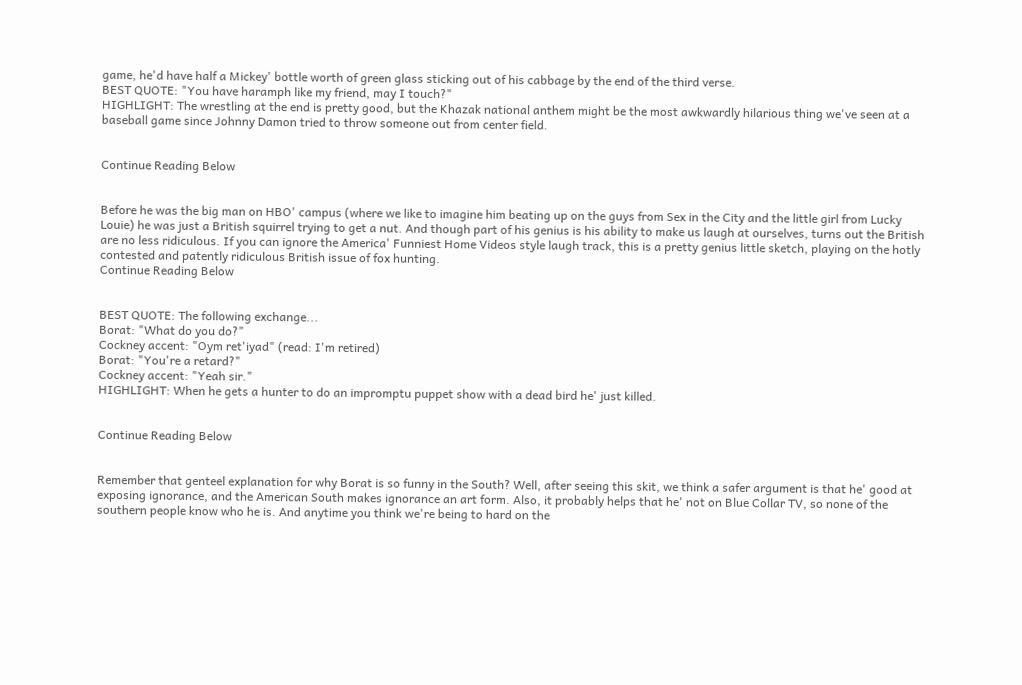game, he'd have half a Mickey' bottle worth of green glass sticking out of his cabbage by the end of the third verse.
BEST QUOTE: "You have haramph like my friend, may I touch?"
HIGHLIGHT: The wrestling at the end is pretty good, but the Khazak national anthem might be the most awkwardly hilarious thing we've seen at a baseball game since Johnny Damon tried to throw someone out from center field.


Continue Reading Below


Before he was the big man on HBO' campus (where we like to imagine him beating up on the guys from Sex in the City and the little girl from Lucky Louie) he was just a British squirrel trying to get a nut. And though part of his genius is his ability to make us laugh at ourselves, turns out the British are no less ridiculous. If you can ignore the America' Funniest Home Videos style laugh track, this is a pretty genius little sketch, playing on the hotly contested and patently ridiculous British issue of fox hunting.
Continue Reading Below


BEST QUOTE: The following exchange...
Borat: "What do you do?"
Cockney accent: "Oym ret'iyad" (read: I'm retired)
Borat: "You're a retard?"
Cockney accent: "Yeah sir."
HIGHLIGHT: When he gets a hunter to do an impromptu puppet show with a dead bird he' just killed.


Continue Reading Below


Remember that genteel explanation for why Borat is so funny in the South? Well, after seeing this skit, we think a safer argument is that he' good at exposing ignorance, and the American South makes ignorance an art form. Also, it probably helps that he' not on Blue Collar TV, so none of the southern people know who he is. And anytime you think we're being to hard on the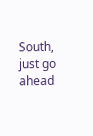South, just go ahead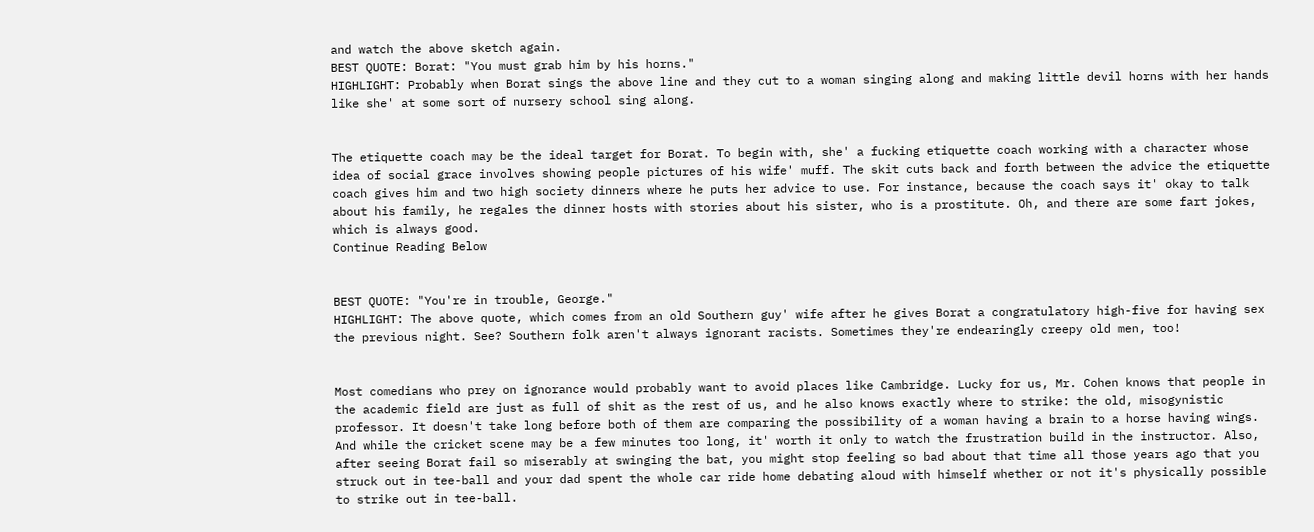and watch the above sketch again.
BEST QUOTE: Borat: "You must grab him by his horns."
HIGHLIGHT: Probably when Borat sings the above line and they cut to a woman singing along and making little devil horns with her hands like she' at some sort of nursery school sing along.


The etiquette coach may be the ideal target for Borat. To begin with, she' a fucking etiquette coach working with a character whose idea of social grace involves showing people pictures of his wife' muff. The skit cuts back and forth between the advice the etiquette coach gives him and two high society dinners where he puts her advice to use. For instance, because the coach says it' okay to talk about his family, he regales the dinner hosts with stories about his sister, who is a prostitute. Oh, and there are some fart jokes, which is always good.
Continue Reading Below


BEST QUOTE: "You're in trouble, George."
HIGHLIGHT: The above quote, which comes from an old Southern guy' wife after he gives Borat a congratulatory high-five for having sex the previous night. See? Southern folk aren't always ignorant racists. Sometimes they're endearingly creepy old men, too!


Most comedians who prey on ignorance would probably want to avoid places like Cambridge. Lucky for us, Mr. Cohen knows that people in the academic field are just as full of shit as the rest of us, and he also knows exactly where to strike: the old, misogynistic professor. It doesn't take long before both of them are comparing the possibility of a woman having a brain to a horse having wings. And while the cricket scene may be a few minutes too long, it' worth it only to watch the frustration build in the instructor. Also, after seeing Borat fail so miserably at swinging the bat, you might stop feeling so bad about that time all those years ago that you struck out in tee-ball and your dad spent the whole car ride home debating aloud with himself whether or not it's physically possible to strike out in tee-ball.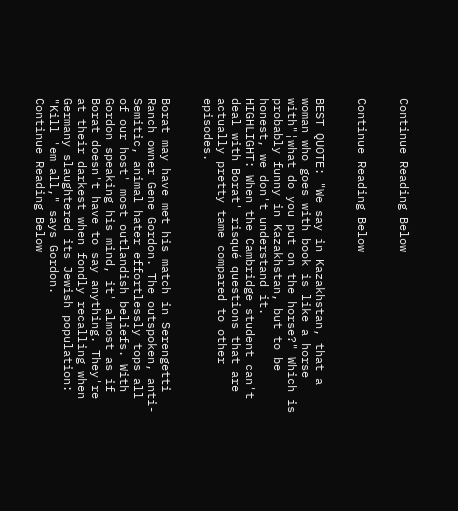Continue Reading Below


Continue Reading Below


BEST QUOTE: "We say in Kazakhstan, that a woman who goes with book is like a horse with"¦what do you put on the horse?" Which is probably funny in Kazakhstan, but to be honest, we don't understand it.
HIGHLIGHT: When the Cambridge student can't deal with Borat' risqué questions that are actually pretty tame compared to other episodes.


Borat may have met his match in Serengetti Ranch owner Gene Gordon. The outspoken, anti-Semitic, animal hater effortlessly tops all of our host' most outlandish beliefs. With Gordon speaking his mind, it' almost as if Borat doesn't have to say anything. They're at their darkest when fondly recalling when Germany slaughtered its Jewish population: "Kill 'em all," says Gordon.
Continue Reading Below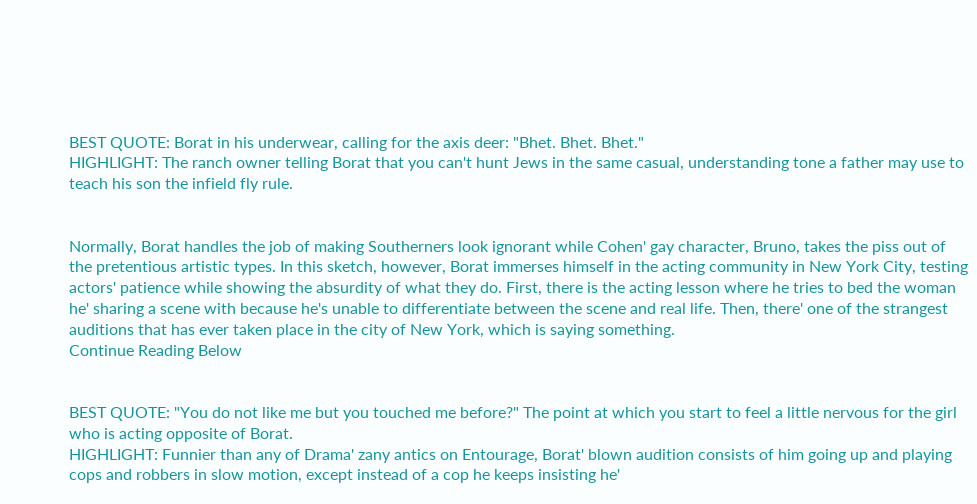BEST QUOTE: Borat in his underwear, calling for the axis deer: "Bhet. Bhet. Bhet."
HIGHLIGHT: The ranch owner telling Borat that you can't hunt Jews in the same casual, understanding tone a father may use to teach his son the infield fly rule.


Normally, Borat handles the job of making Southerners look ignorant while Cohen' gay character, Bruno, takes the piss out of the pretentious artistic types. In this sketch, however, Borat immerses himself in the acting community in New York City, testing actors' patience while showing the absurdity of what they do. First, there is the acting lesson where he tries to bed the woman he' sharing a scene with because he's unable to differentiate between the scene and real life. Then, there' one of the strangest auditions that has ever taken place in the city of New York, which is saying something.
Continue Reading Below


BEST QUOTE: "You do not like me but you touched me before?" The point at which you start to feel a little nervous for the girl who is acting opposite of Borat.
HIGHLIGHT: Funnier than any of Drama' zany antics on Entourage, Borat' blown audition consists of him going up and playing cops and robbers in slow motion, except instead of a cop he keeps insisting he'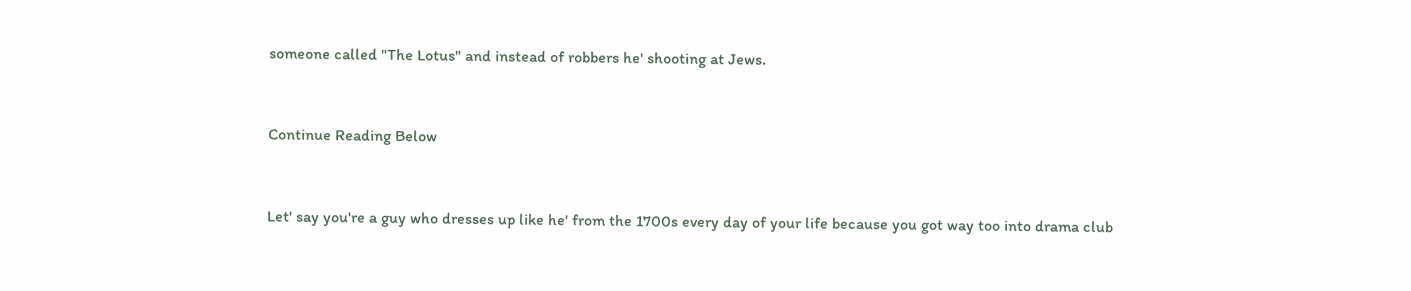someone called "The Lotus" and instead of robbers he' shooting at Jews.


Continue Reading Below


Let' say you're a guy who dresses up like he' from the 1700s every day of your life because you got way too into drama club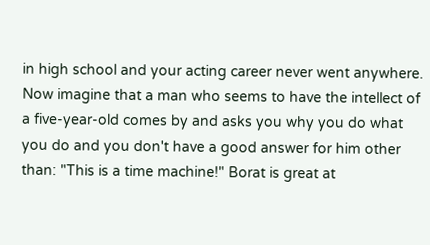in high school and your acting career never went anywhere. Now imagine that a man who seems to have the intellect of a five-year-old comes by and asks you why you do what you do and you don't have a good answer for him other than: "This is a time machine!" Borat is great at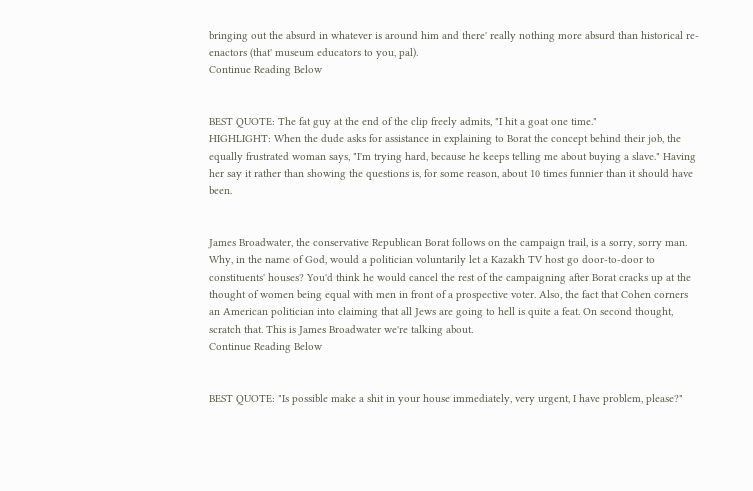bringing out the absurd in whatever is around him and there' really nothing more absurd than historical re-enactors (that' museum educators to you, pal).
Continue Reading Below


BEST QUOTE: The fat guy at the end of the clip freely admits, "I hit a goat one time."
HIGHLIGHT: When the dude asks for assistance in explaining to Borat the concept behind their job, the equally frustrated woman says, "I'm trying hard, because he keeps telling me about buying a slave." Having her say it rather than showing the questions is, for some reason, about 10 times funnier than it should have been.


James Broadwater, the conservative Republican Borat follows on the campaign trail, is a sorry, sorry man. Why, in the name of God, would a politician voluntarily let a Kazakh TV host go door-to-door to constituents' houses? You'd think he would cancel the rest of the campaigning after Borat cracks up at the thought of women being equal with men in front of a prospective voter. Also, the fact that Cohen corners an American politician into claiming that all Jews are going to hell is quite a feat. On second thought, scratch that. This is James Broadwater we're talking about.
Continue Reading Below


BEST QUOTE: "Is possible make a shit in your house immediately, very urgent, I have problem, please?"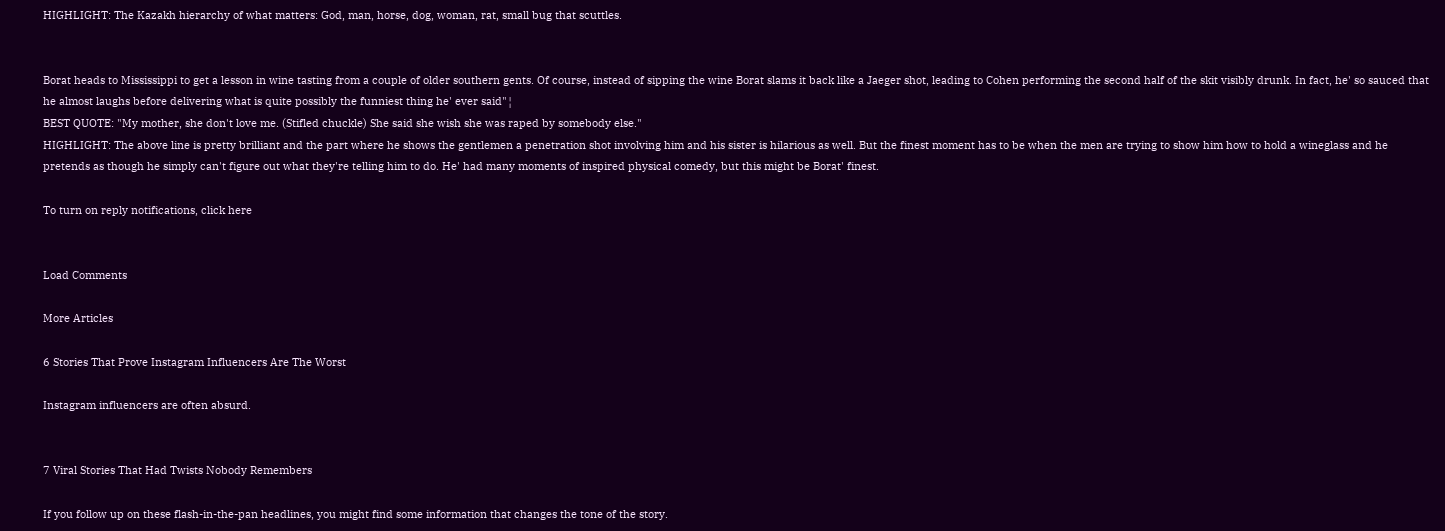HIGHLIGHT: The Kazakh hierarchy of what matters: God, man, horse, dog, woman, rat, small bug that scuttles.


Borat heads to Mississippi to get a lesson in wine tasting from a couple of older southern gents. Of course, instead of sipping the wine Borat slams it back like a Jaeger shot, leading to Cohen performing the second half of the skit visibly drunk. In fact, he' so sauced that he almost laughs before delivering what is quite possibly the funniest thing he' ever said"¦
BEST QUOTE: "My mother, she don't love me. (Stifled chuckle) She said she wish she was raped by somebody else."
HIGHLIGHT: The above line is pretty brilliant and the part where he shows the gentlemen a penetration shot involving him and his sister is hilarious as well. But the finest moment has to be when the men are trying to show him how to hold a wineglass and he pretends as though he simply can't figure out what they're telling him to do. He' had many moments of inspired physical comedy, but this might be Borat' finest.

To turn on reply notifications, click here


Load Comments

More Articles

6 Stories That Prove Instagram Influencers Are The Worst

Instagram influencers are often absurd.


7 Viral Stories That Had Twists Nobody Remembers

If you follow up on these flash-in-the-pan headlines, you might find some information that changes the tone of the story.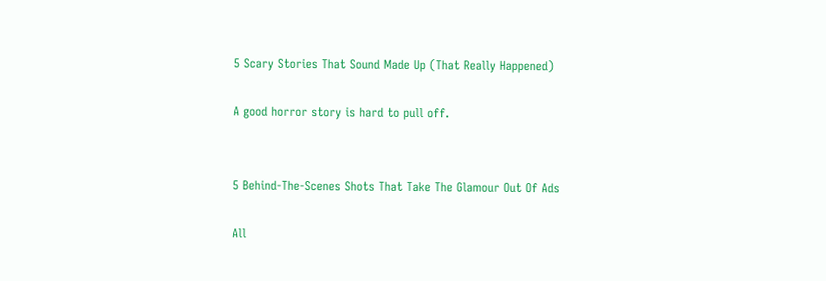5 Scary Stories That Sound Made Up (That Really Happened)

A good horror story is hard to pull off.


5 Behind-The-Scenes Shots That Take The Glamour Out Of Ads

All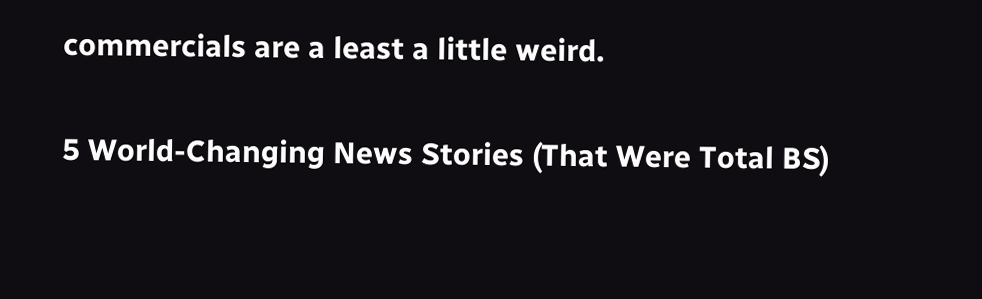commercials are a least a little weird.


5 World-Changing News Stories (That Were Total BS)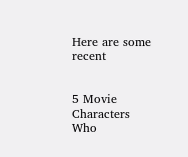Here are some recent


5 Movie Characters Who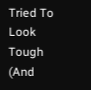Tried To Look Tough (And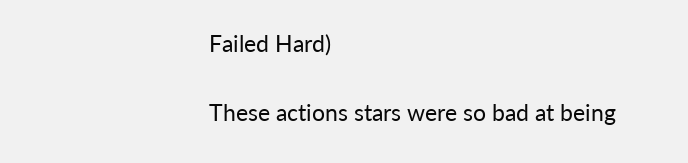Failed Hard)

These actions stars were so bad at being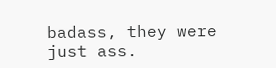badass, they were just ass.